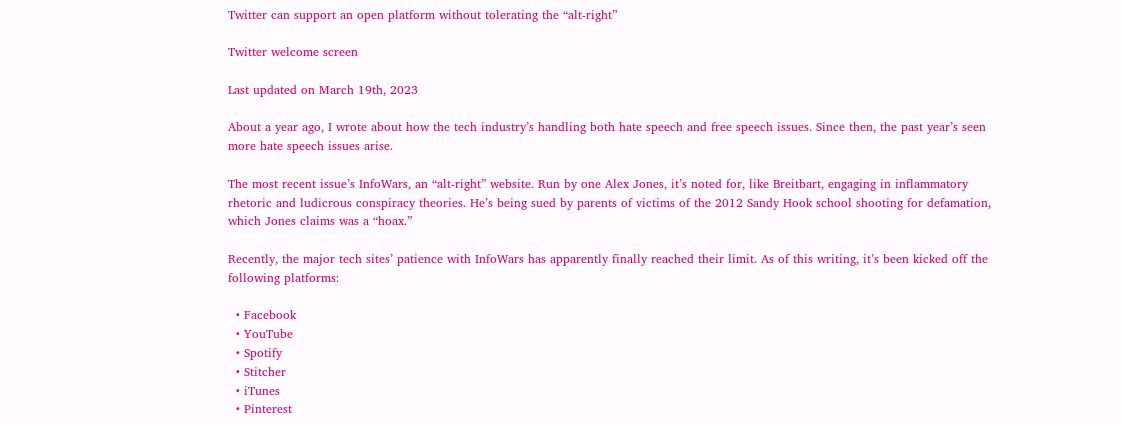Twitter can support an open platform without tolerating the “alt-right”

Twitter welcome screen

Last updated on March 19th, 2023

About a year ago, I wrote about how the tech industry’s handling both hate speech and free speech issues. Since then, the past year’s seen more hate speech issues arise.

The most recent issue’s InfoWars, an “alt-right” website. Run by one Alex Jones, it’s noted for, like Breitbart, engaging in inflammatory rhetoric and ludicrous conspiracy theories. He’s being sued by parents of victims of the 2012 Sandy Hook school shooting for defamation, which Jones claims was a “hoax.”

Recently, the major tech sites’ patience with InfoWars has apparently finally reached their limit. As of this writing, it’s been kicked off the following platforms:

  • Facebook
  • YouTube
  • Spotify
  • Stitcher
  • iTunes
  • Pinterest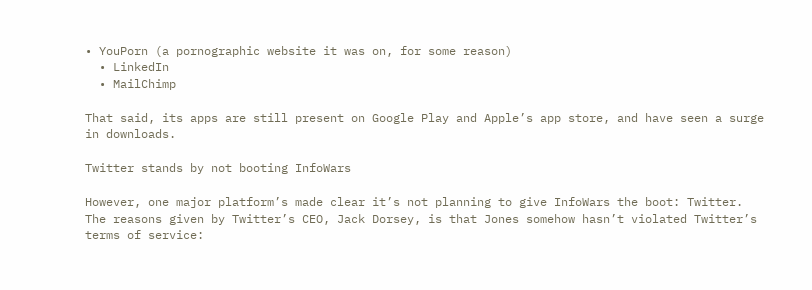• YouPorn (a pornographic website it was on, for some reason)
  • LinkedIn
  • MailChimp

That said, its apps are still present on Google Play and Apple’s app store, and have seen a surge in downloads.

Twitter stands by not booting InfoWars

However, one major platform’s made clear it’s not planning to give InfoWars the boot: Twitter. The reasons given by Twitter’s CEO, Jack Dorsey, is that Jones somehow hasn’t violated Twitter’s terms of service: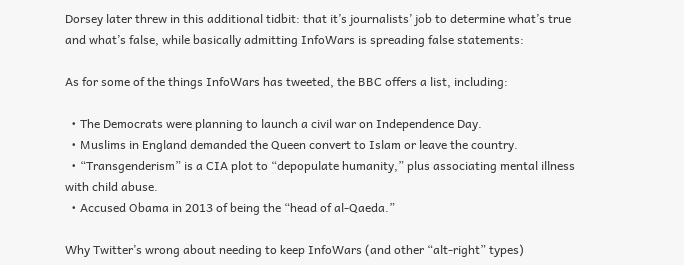Dorsey later threw in this additional tidbit: that it’s journalists’ job to determine what’s true and what’s false, while basically admitting InfoWars is spreading false statements:

As for some of the things InfoWars has tweeted, the BBC offers a list, including:

  • The Democrats were planning to launch a civil war on Independence Day.
  • Muslims in England demanded the Queen convert to Islam or leave the country.
  • “Transgenderism” is a CIA plot to “depopulate humanity,” plus associating mental illness with child abuse.
  • Accused Obama in 2013 of being the “head of al-Qaeda.”

Why Twitter’s wrong about needing to keep InfoWars (and other “alt-right” types)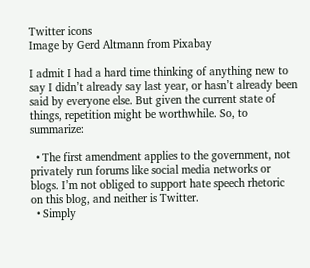Twitter icons
Image by Gerd Altmann from Pixabay

I admit I had a hard time thinking of anything new to say I didn’t already say last year, or hasn’t already been said by everyone else. But given the current state of things, repetition might be worthwhile. So, to summarize:

  • The first amendment applies to the government, not privately run forums like social media networks or blogs. I’m not obliged to support hate speech rhetoric on this blog, and neither is Twitter.
  • Simply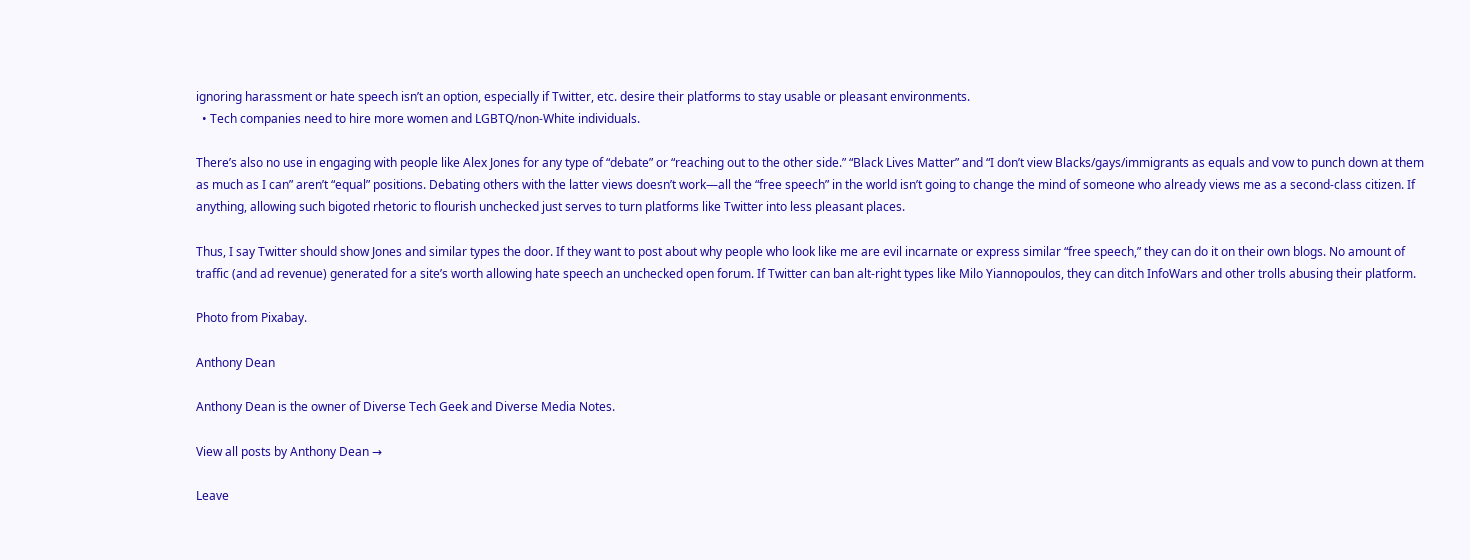ignoring harassment or hate speech isn’t an option, especially if Twitter, etc. desire their platforms to stay usable or pleasant environments.
  • Tech companies need to hire more women and LGBTQ/non-White individuals.

There’s also no use in engaging with people like Alex Jones for any type of “debate” or “reaching out to the other side.” “Black Lives Matter” and “I don’t view Blacks/gays/immigrants as equals and vow to punch down at them as much as I can” aren’t “equal” positions. Debating others with the latter views doesn’t work—all the “free speech” in the world isn’t going to change the mind of someone who already views me as a second-class citizen. If anything, allowing such bigoted rhetoric to flourish unchecked just serves to turn platforms like Twitter into less pleasant places.

Thus, I say Twitter should show Jones and similar types the door. If they want to post about why people who look like me are evil incarnate or express similar “free speech,” they can do it on their own blogs. No amount of traffic (and ad revenue) generated for a site’s worth allowing hate speech an unchecked open forum. If Twitter can ban alt-right types like Milo Yiannopoulos, they can ditch InfoWars and other trolls abusing their platform.

Photo from Pixabay.

Anthony Dean

Anthony Dean is the owner of Diverse Tech Geek and Diverse Media Notes.

View all posts by Anthony Dean →

Leave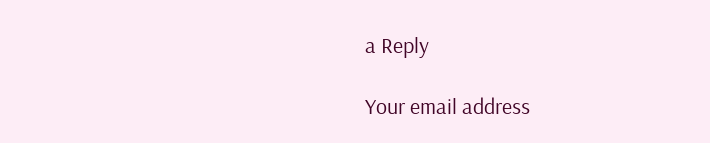a Reply

Your email address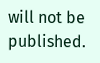will not be published.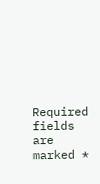Required fields are marked *